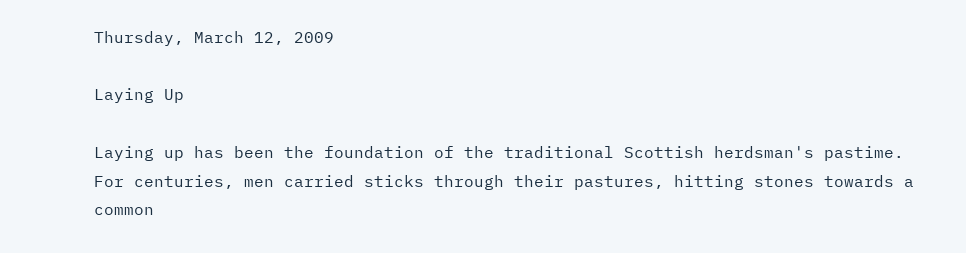Thursday, March 12, 2009

Laying Up

Laying up has been the foundation of the traditional Scottish herdsman's pastime.  For centuries, men carried sticks through their pastures, hitting stones towards a common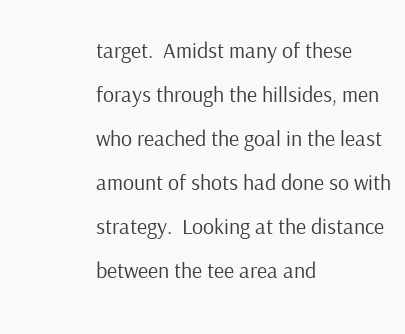target.  Amidst many of these forays through the hillsides, men who reached the goal in the least amount of shots had done so with strategy.  Looking at the distance between the tee area and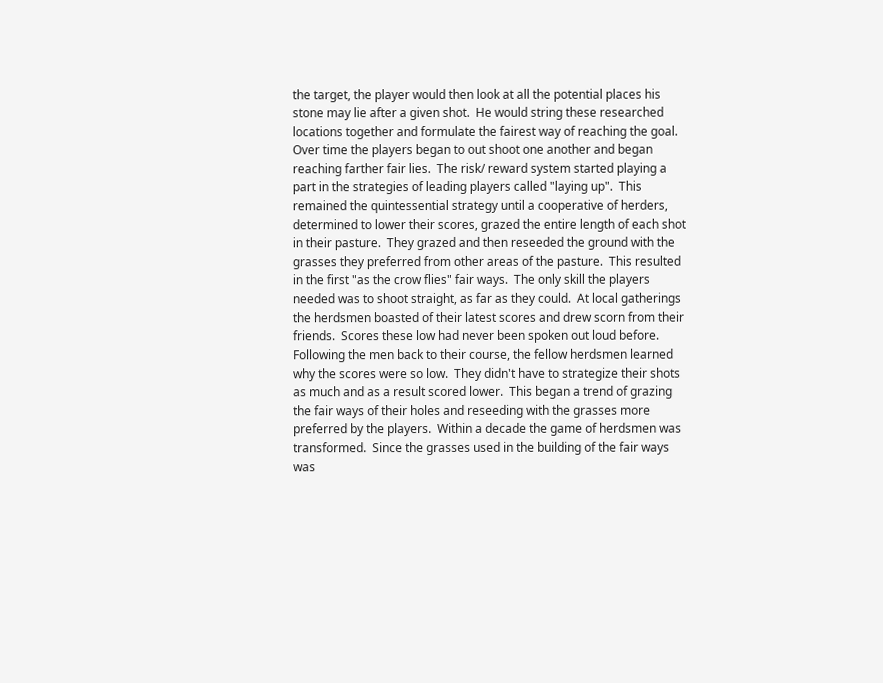the target, the player would then look at all the potential places his stone may lie after a given shot.  He would string these researched locations together and formulate the fairest way of reaching the goal.  Over time the players began to out shoot one another and began reaching farther fair lies.  The risk/ reward system started playing a part in the strategies of leading players called "laying up".  This remained the quintessential strategy until a cooperative of herders, determined to lower their scores, grazed the entire length of each shot in their pasture.  They grazed and then reseeded the ground with the grasses they preferred from other areas of the pasture.  This resulted in the first "as the crow flies" fair ways.  The only skill the players needed was to shoot straight, as far as they could.  At local gatherings the herdsmen boasted of their latest scores and drew scorn from their friends.  Scores these low had never been spoken out loud before.  Following the men back to their course, the fellow herdsmen learned why the scores were so low.  They didn't have to strategize their shots as much and as a result scored lower.  This began a trend of grazing the fair ways of their holes and reseeding with the grasses more preferred by the players.  Within a decade the game of herdsmen was transformed.  Since the grasses used in the building of the fair ways was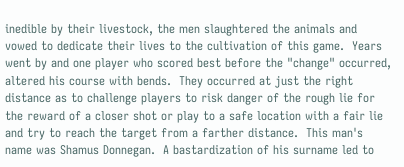inedible by their livestock, the men slaughtered the animals and vowed to dedicate their lives to the cultivation of this game.  Years went by and one player who scored best before the "change" occurred, altered his course with bends.  They occurred at just the right distance as to challenge players to risk danger of the rough lie for the reward of a closer shot or play to a safe location with a fair lie and try to reach the target from a farther distance.  This man's name was Shamus Donnegan.  A bastardization of his surname led to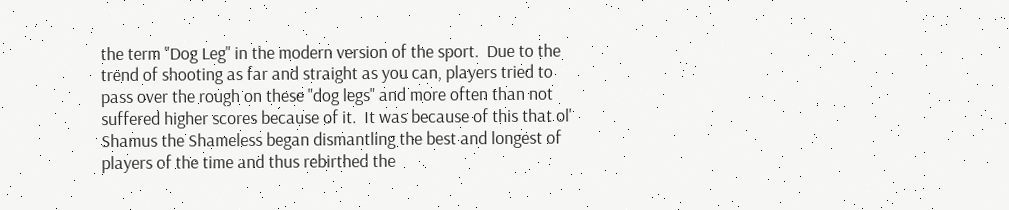the term "Dog Leg" in the modern version of the sport.  Due to the trend of shooting as far and straight as you can, players tried to pass over the rough on these "dog legs" and more often than not suffered higher scores because of it.  It was because of this that ol' Shamus the Shameless began dismantling the best and longest of players of the time and thus rebirthed the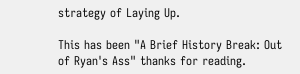strategy of Laying Up.

This has been "A Brief History Break: Out of Ryan's Ass" thanks for reading.